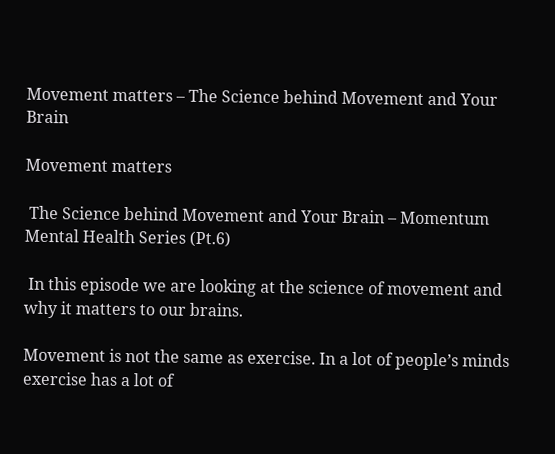Movement matters – The Science behind Movement and Your Brain

Movement matters

 The Science behind Movement and Your Brain – Momentum Mental Health Series (Pt.6)

 In this episode we are looking at the science of movement and why it matters to our brains.

Movement is not the same as exercise. In a lot of people’s minds exercise has a lot of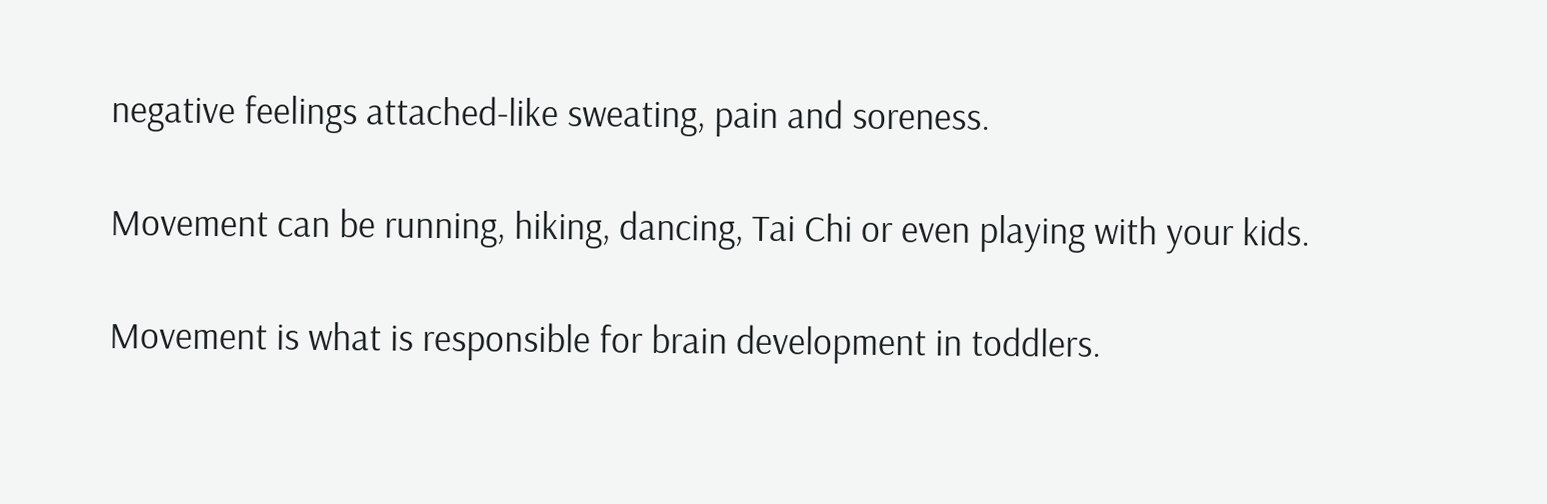negative feelings attached-like sweating, pain and soreness.

Movement can be running, hiking, dancing, Tai Chi or even playing with your kids.

Movement is what is responsible for brain development in toddlers.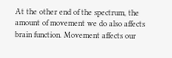At the other end of the spectrum, the amount of movement we do also affects brain function. Movement affects our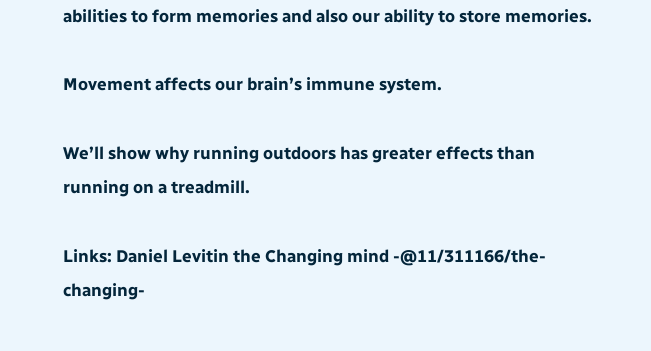abilities to form memories and also our ability to store memories.

Movement affects our brain’s immune system.

We’ll show why running outdoors has greater effects than running on a treadmill.

Links: Daniel Levitin the Changing mind -@11/311166/the-changing-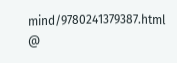mind/9780241379387.html @